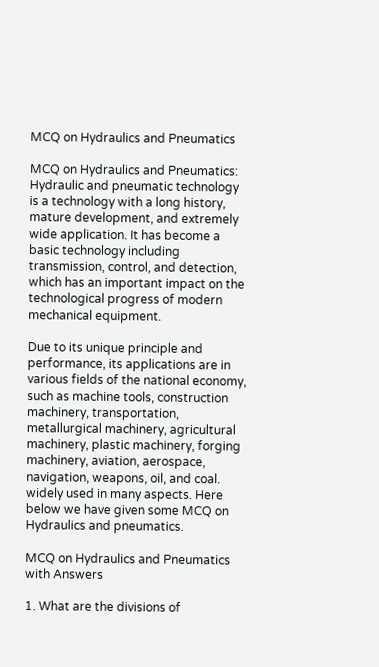MCQ on Hydraulics and Pneumatics

MCQ on Hydraulics and Pneumatics: Hydraulic and pneumatic technology is a technology with a long history, mature development, and extremely wide application. It has become a basic technology including transmission, control, and detection, which has an important impact on the technological progress of modern mechanical equipment.

Due to its unique principle and performance, its applications are in various fields of the national economy, such as machine tools, construction machinery, transportation, metallurgical machinery, agricultural machinery, plastic machinery, forging machinery, aviation, aerospace, navigation, weapons, oil, and coal. widely used in many aspects. Here below we have given some MCQ on Hydraulics and pneumatics.

MCQ on Hydraulics and Pneumatics with Answers

1. What are the divisions of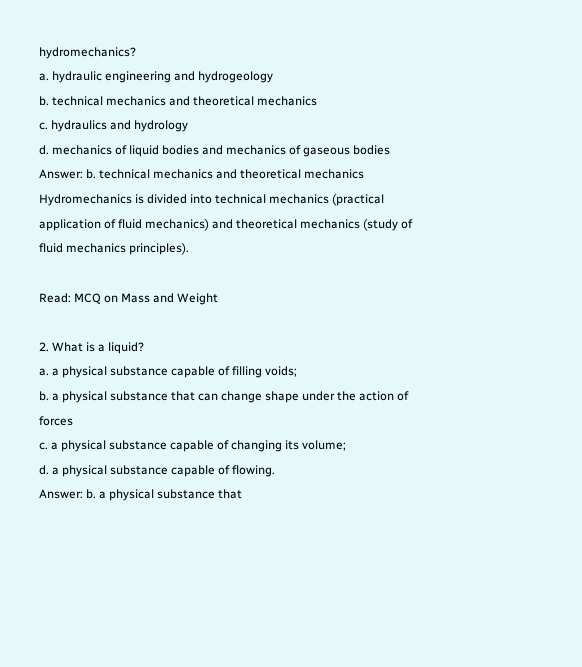hydromechanics?
a. hydraulic engineering and hydrogeology
b. technical mechanics and theoretical mechanics
c. hydraulics and hydrology
d. mechanics of liquid bodies and mechanics of gaseous bodies
Answer: b. technical mechanics and theoretical mechanics
Hydromechanics is divided into technical mechanics (practical application of fluid mechanics) and theoretical mechanics (study of fluid mechanics principles).

Read: MCQ on Mass and Weight

2. What is a liquid?
a. a physical substance capable of filling voids;
b. a physical substance that can change shape under the action of forces
c. a physical substance capable of changing its volume;
d. a physical substance capable of flowing.
Answer: b. a physical substance that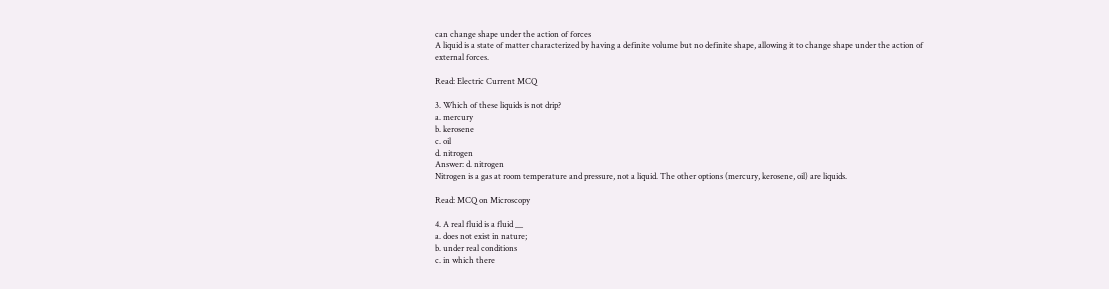can change shape under the action of forces
A liquid is a state of matter characterized by having a definite volume but no definite shape, allowing it to change shape under the action of external forces.

Read: Electric Current MCQ

3. Which of these liquids is not drip?
a. mercury
b. kerosene
c. oil
d. nitrogen
Answer: d. nitrogen
Nitrogen is a gas at room temperature and pressure, not a liquid. The other options (mercury, kerosene, oil) are liquids.

Read: MCQ on Microscopy

4. A real fluid is a fluid __
a. does not exist in nature;
b. under real conditions
c. in which there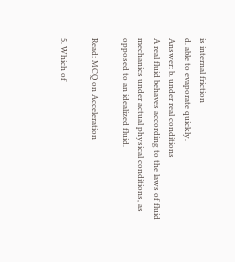is internal friction
d. able to evaporate quickly.
Answer: b. under real conditions
A real fluid behaves according to the laws of fluid mechanics under actual physical conditions, as opposed to an idealized fluid.

Read: MCQ on Acceleration

5. Which of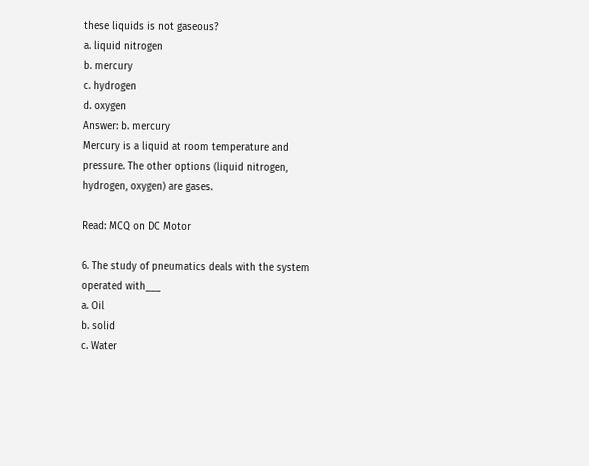these liquids is not gaseous?
a. liquid nitrogen
b. mercury
c. hydrogen
d. oxygen
Answer: b. mercury
Mercury is a liquid at room temperature and pressure. The other options (liquid nitrogen, hydrogen, oxygen) are gases.

Read: MCQ on DC Motor

6. The study of pneumatics deals with the system operated with___
a. Oil
b. solid
c. Water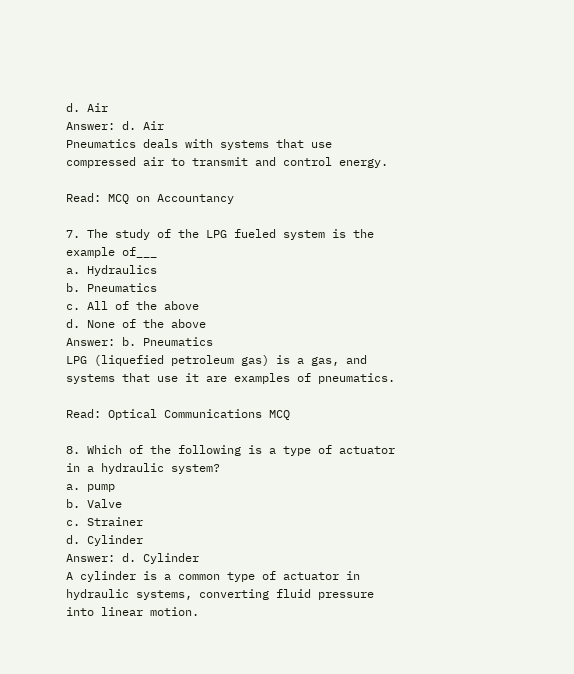d. Air
Answer: d. Air
Pneumatics deals with systems that use compressed air to transmit and control energy.

Read: MCQ on Accountancy

7. The study of the LPG fueled system is the example of___
a. Hydraulics
b. Pneumatics
c. All of the above
d. None of the above
Answer: b. Pneumatics
LPG (liquefied petroleum gas) is a gas, and systems that use it are examples of pneumatics.

Read: Optical Communications MCQ

8. Which of the following is a type of actuator in a hydraulic system?
a. pump
b. Valve
c. Strainer
d. Cylinder
Answer: d. Cylinder
A cylinder is a common type of actuator in hydraulic systems, converting fluid pressure into linear motion.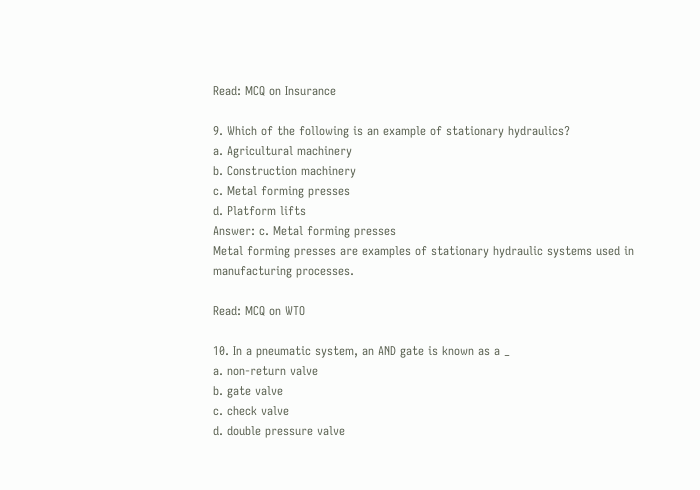Read: MCQ on Insurance

9. Which of the following is an example of stationary hydraulics?
a. Agricultural machinery
b. Construction machinery
c. Metal forming presses
d. Platform lifts
Answer: c. Metal forming presses
Metal forming presses are examples of stationary hydraulic systems used in manufacturing processes.

Read: MCQ on WTO

10. In a pneumatic system, an AND gate is known as a _
a. non-return valve
b. gate valve
c. check valve
d. double pressure valve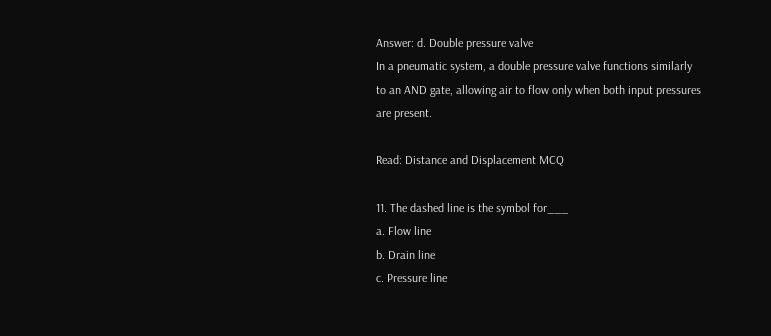Answer: d. Double pressure valve
In a pneumatic system, a double pressure valve functions similarly to an AND gate, allowing air to flow only when both input pressures are present.

Read: Distance and Displacement MCQ

11. The dashed line is the symbol for___
a. Flow line
b. Drain line
c. Pressure line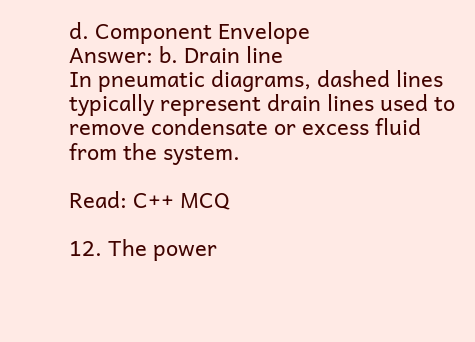d. Component Envelope
Answer: b. Drain line
In pneumatic diagrams, dashed lines typically represent drain lines used to remove condensate or excess fluid from the system.

Read: C++ MCQ

12. The power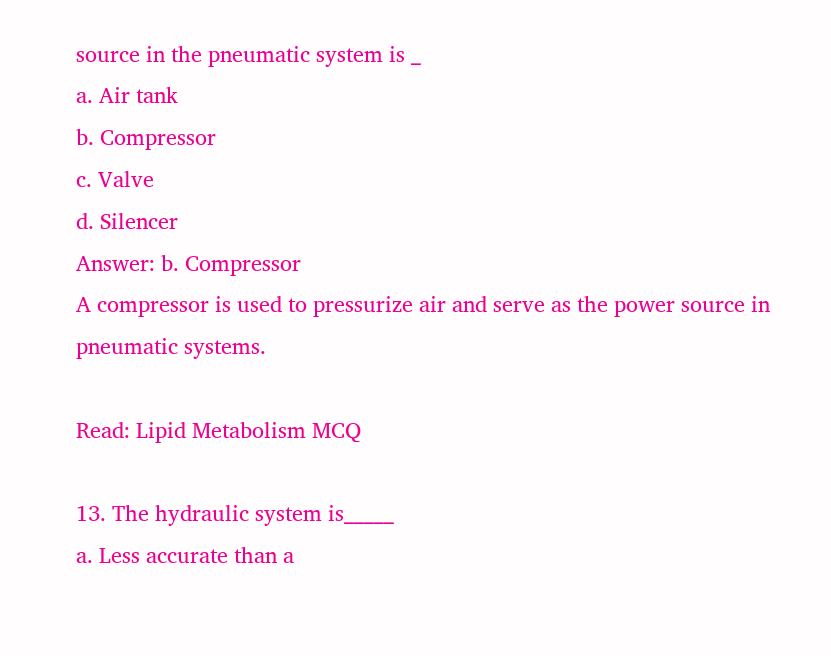source in the pneumatic system is _
a. Air tank
b. Compressor
c. Valve
d. Silencer
Answer: b. Compressor
A compressor is used to pressurize air and serve as the power source in pneumatic systems.

Read: Lipid Metabolism MCQ

13. The hydraulic system is_____
a. Less accurate than a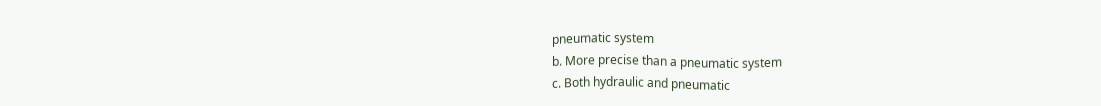pneumatic system
b. More precise than a pneumatic system
c. Both hydraulic and pneumatic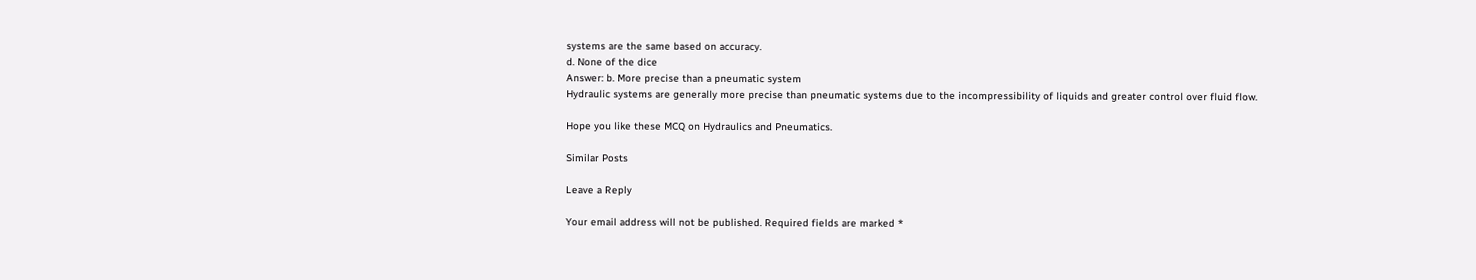systems are the same based on accuracy.
d. None of the dice
Answer: b. More precise than a pneumatic system
Hydraulic systems are generally more precise than pneumatic systems due to the incompressibility of liquids and greater control over fluid flow.

Hope you like these MCQ on Hydraulics and Pneumatics.

Similar Posts

Leave a Reply

Your email address will not be published. Required fields are marked *